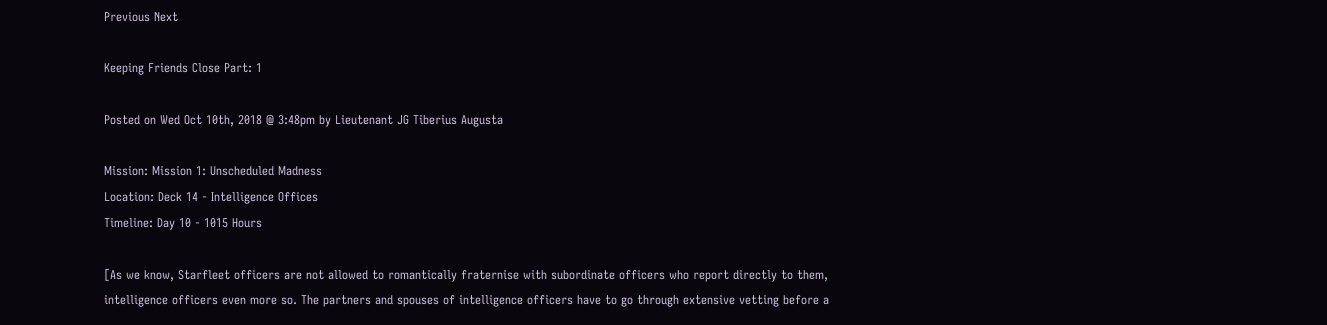Previous Next

Keeping Friends Close Part: 1

Posted on Wed Oct 10th, 2018 @ 3:48pm by Lieutenant JG Tiberius Augusta

Mission: Mission 1: Unscheduled Madness
Location: Deck 14 - Intelligence Offices
Timeline: Day 10 - 1015 Hours

[As we know, Starfleet officers are not allowed to romantically fraternise with subordinate officers who report directly to them, intelligence officers even more so. The partners and spouses of intelligence officers have to go through extensive vetting before a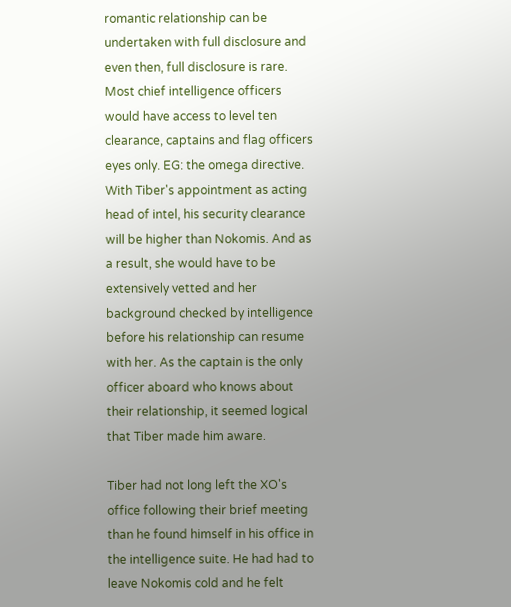romantic relationship can be undertaken with full disclosure and even then, full disclosure is rare. Most chief intelligence officers would have access to level ten clearance, captains and flag officers eyes only. EG: the omega directive. With Tiber's appointment as acting head of intel, his security clearance will be higher than Nokomis. And as a result, she would have to be extensively vetted and her background checked by intelligence before his relationship can resume with her. As the captain is the only officer aboard who knows about their relationship, it seemed logical that Tiber made him aware.

Tiber had not long left the XO's office following their brief meeting than he found himself in his office in the intelligence suite. He had had to leave Nokomis cold and he felt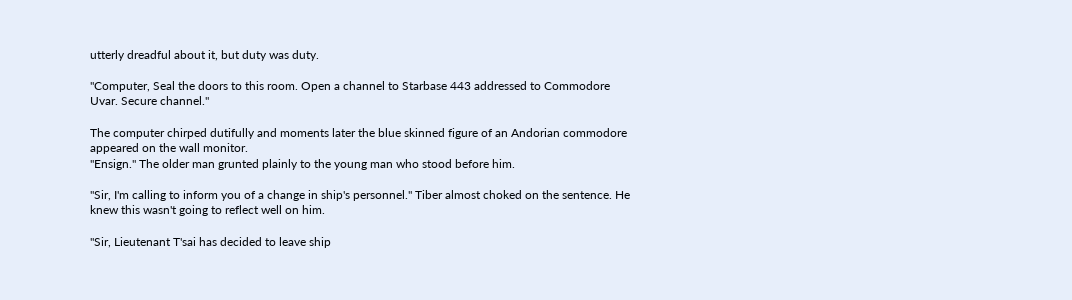utterly dreadful about it, but duty was duty.

"Computer, Seal the doors to this room. Open a channel to Starbase 443 addressed to Commodore Uvar. Secure channel."

The computer chirped dutifully and moments later the blue skinned figure of an Andorian commodore appeared on the wall monitor.
"Ensign." The older man grunted plainly to the young man who stood before him.

"Sir, I'm calling to inform you of a change in ship's personnel." Tiber almost choked on the sentence. He knew this wasn't going to reflect well on him.

"Sir, Lieutenant T'sai has decided to leave ship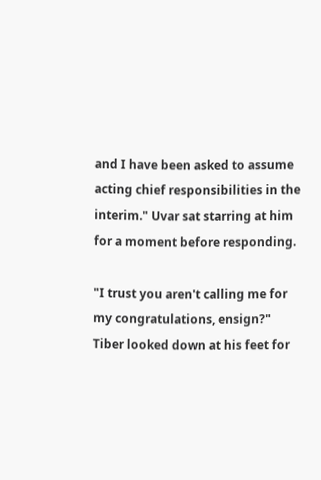and I have been asked to assume acting chief responsibilities in the interim." Uvar sat starring at him for a moment before responding.

"I trust you aren't calling me for my congratulations, ensign?" Tiber looked down at his feet for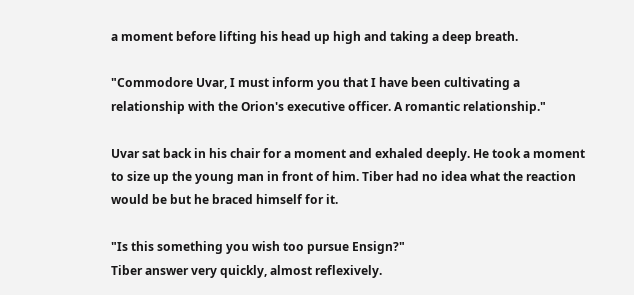a moment before lifting his head up high and taking a deep breath.

"Commodore Uvar, I must inform you that I have been cultivating a relationship with the Orion's executive officer. A romantic relationship."

Uvar sat back in his chair for a moment and exhaled deeply. He took a moment to size up the young man in front of him. Tiber had no idea what the reaction would be but he braced himself for it.

"Is this something you wish too pursue Ensign?"
Tiber answer very quickly, almost reflexively.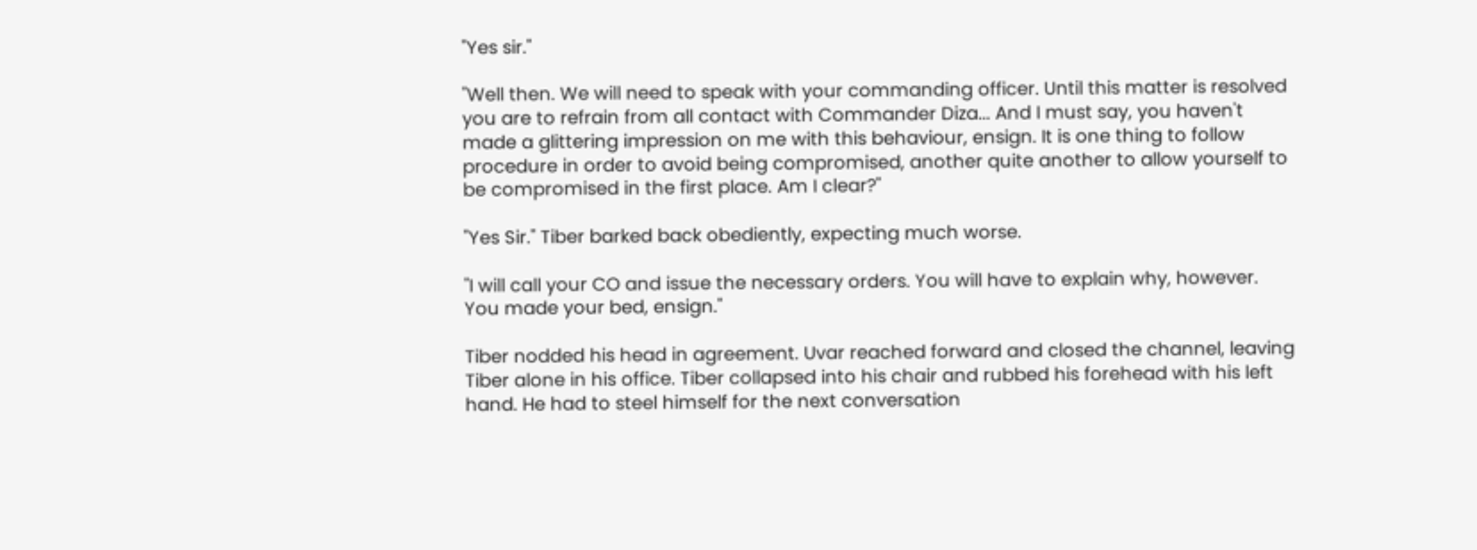"Yes sir."

"Well then. We will need to speak with your commanding officer. Until this matter is resolved you are to refrain from all contact with Commander Diza... And I must say, you haven't made a glittering impression on me with this behaviour, ensign. It is one thing to follow procedure in order to avoid being compromised, another quite another to allow yourself to be compromised in the first place. Am I clear?"

"Yes Sir." Tiber barked back obediently, expecting much worse.

"I will call your CO and issue the necessary orders. You will have to explain why, however. You made your bed, ensign."

Tiber nodded his head in agreement. Uvar reached forward and closed the channel, leaving Tiber alone in his office. Tiber collapsed into his chair and rubbed his forehead with his left hand. He had to steel himself for the next conversation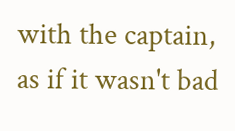with the captain, as if it wasn't bad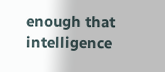enough that intelligence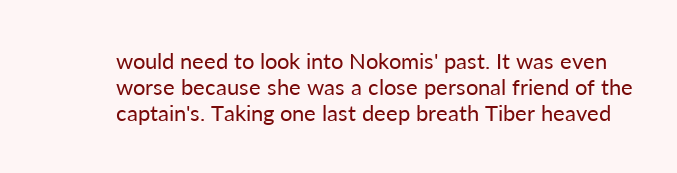would need to look into Nokomis' past. It was even worse because she was a close personal friend of the captain's. Taking one last deep breath Tiber heaved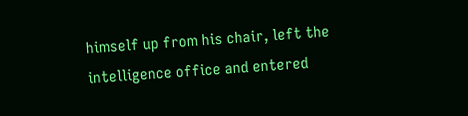himself up from his chair, left the intelligence office and entered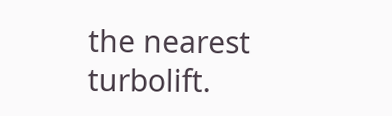the nearest turbolift.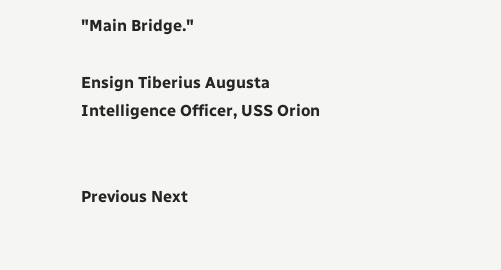"Main Bridge."

Ensign Tiberius Augusta
Intelligence Officer, USS Orion


Previous Next